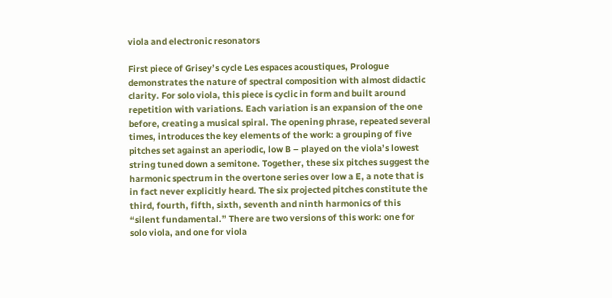viola and electronic resonators

First piece of Grisey’s cycle Les espaces acoustiques, Prologue demonstrates the nature of spectral composition with almost didactic clarity. For solo viola, this piece is cyclic in form and built around repetition with variations. Each variation is an expansion of the one before, creating a musical spiral. The opening phrase, repeated several times, introduces the key elements of the work: a grouping of five pitches set against an aperiodic, low B – played on the viola’s lowest string tuned down a semitone. Together, these six pitches suggest the harmonic spectrum in the overtone series over low a E, a note that is in fact never explicitly heard. The six projected pitches constitute the third, fourth, fifth, sixth, seventh and ninth harmonics of this “silent fundamental.” There are two versions of this work: one for solo viola, and one for viola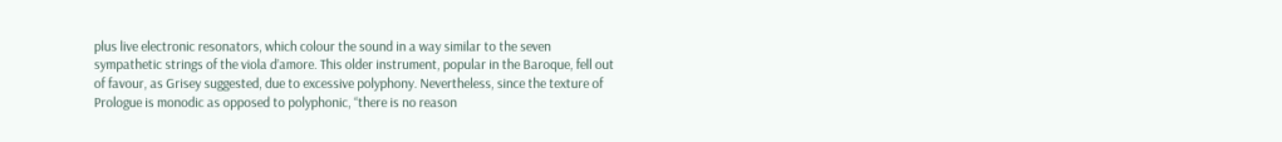plus live electronic resonators, which colour the sound in a way similar to the seven sympathetic strings of the viola d’amore. This older instrument, popular in the Baroque, fell out of favour, as Grisey suggested, due to excessive polyphony. Nevertheless, since the texture of Prologue is monodic as opposed to polyphonic, “there is no reason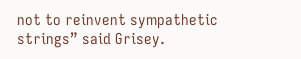not to reinvent sympathetic strings” said Grisey.